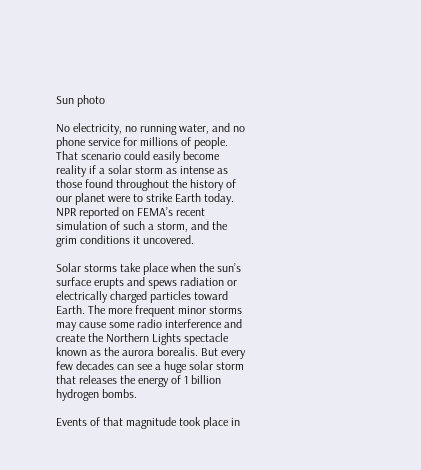Sun photo

No electricity, no running water, and no phone service for millions of people. That scenario could easily become reality if a solar storm as intense as those found throughout the history of our planet were to strike Earth today. NPR reported on FEMA’s recent simulation of such a storm, and the grim conditions it uncovered.

Solar storms take place when the sun’s surface erupts and spews radiation or electrically charged particles toward Earth. The more frequent minor storms may cause some radio interference and create the Northern Lights spectacle known as the aurora borealis. But every few decades can see a huge solar storm that releases the energy of 1 billion hydrogen bombs.

Events of that magnitude took place in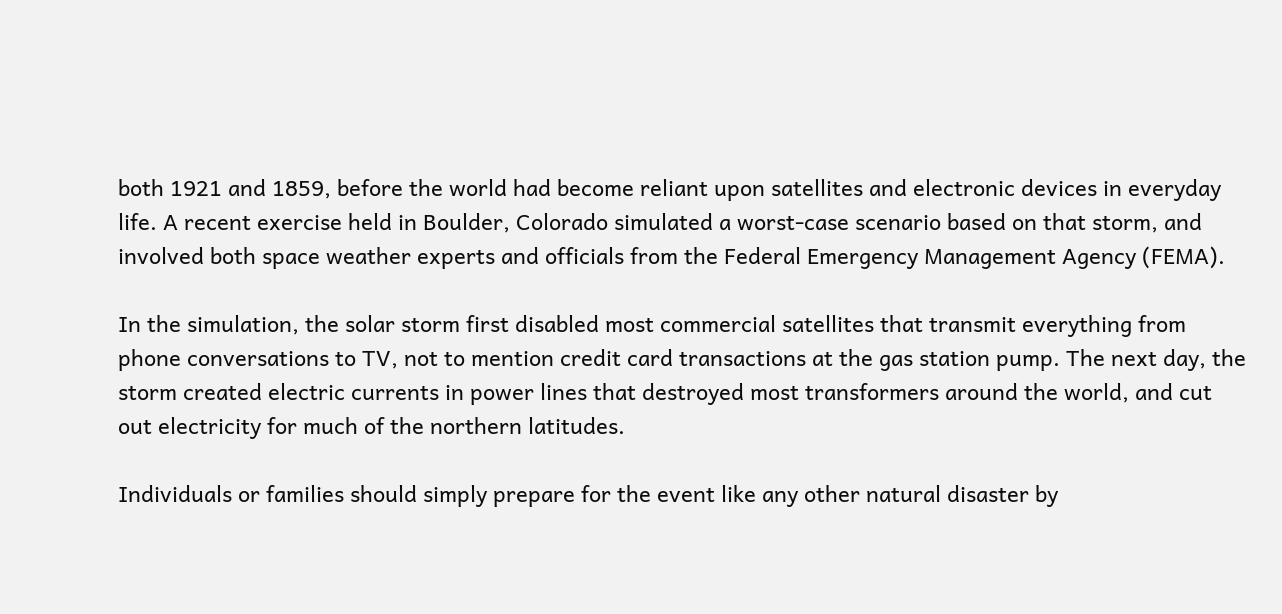both 1921 and 1859, before the world had become reliant upon satellites and electronic devices in everyday life. A recent exercise held in Boulder, Colorado simulated a worst-case scenario based on that storm, and involved both space weather experts and officials from the Federal Emergency Management Agency (FEMA).

In the simulation, the solar storm first disabled most commercial satellites that transmit everything from phone conversations to TV, not to mention credit card transactions at the gas station pump. The next day, the storm created electric currents in power lines that destroyed most transformers around the world, and cut out electricity for much of the northern latitudes.

Individuals or families should simply prepare for the event like any other natural disaster by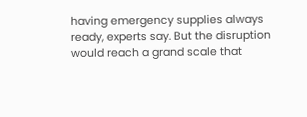having emergency supplies always ready, experts say. But the disruption would reach a grand scale that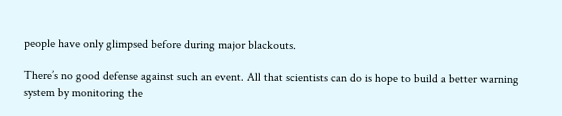people have only glimpsed before during major blackouts.

There’s no good defense against such an event. All that scientists can do is hope to build a better warning system by monitoring the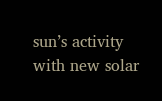sun’s activity with new solar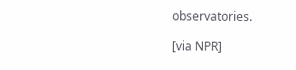observatories.

[via NPR]